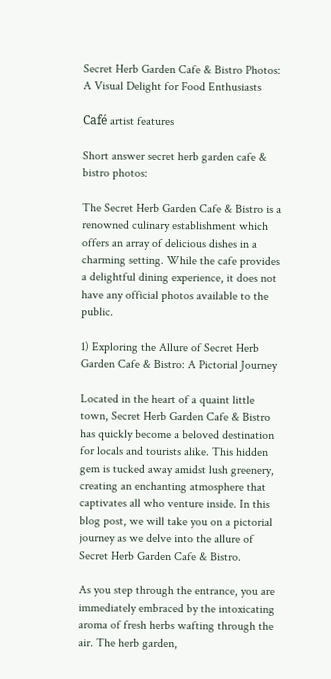Secret Herb Garden Cafe & Bistro Photos: A Visual Delight for Food Enthusiasts

Café artist features

Short answer secret herb garden cafe & bistro photos:

The Secret Herb Garden Cafe & Bistro is a renowned culinary establishment which offers an array of delicious dishes in a charming setting. While the cafe provides a delightful dining experience, it does not have any official photos available to the public.

1) Exploring the Allure of Secret Herb Garden Cafe & Bistro: A Pictorial Journey

Located in the heart of a quaint little town, Secret Herb Garden Cafe & Bistro has quickly become a beloved destination for locals and tourists alike. This hidden gem is tucked away amidst lush greenery, creating an enchanting atmosphere that captivates all who venture inside. In this blog post, we will take you on a pictorial journey as we delve into the allure of Secret Herb Garden Cafe & Bistro.

As you step through the entrance, you are immediately embraced by the intoxicating aroma of fresh herbs wafting through the air. The herb garden,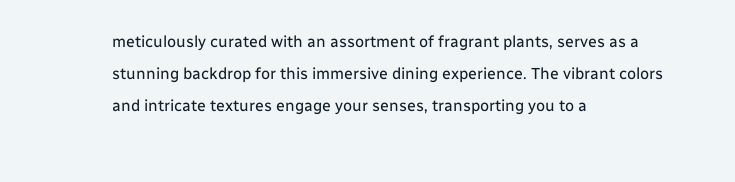meticulously curated with an assortment of fragrant plants, serves as a stunning backdrop for this immersive dining experience. The vibrant colors and intricate textures engage your senses, transporting you to a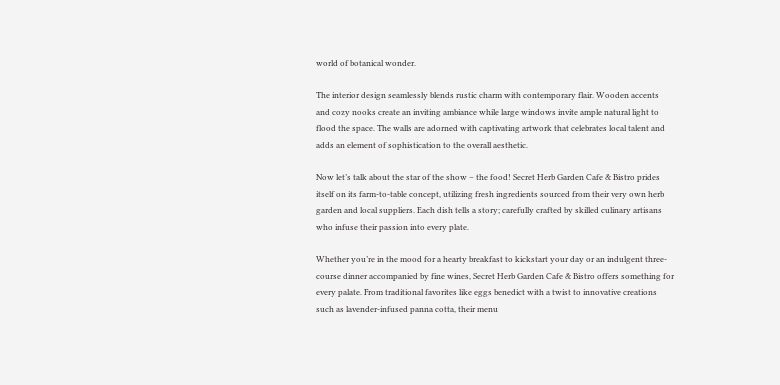world of botanical wonder.

The interior design seamlessly blends rustic charm with contemporary flair. Wooden accents and cozy nooks create an inviting ambiance while large windows invite ample natural light to flood the space. The walls are adorned with captivating artwork that celebrates local talent and adds an element of sophistication to the overall aesthetic.

Now let’s talk about the star of the show – the food! Secret Herb Garden Cafe & Bistro prides itself on its farm-to-table concept, utilizing fresh ingredients sourced from their very own herb garden and local suppliers. Each dish tells a story; carefully crafted by skilled culinary artisans who infuse their passion into every plate.

Whether you’re in the mood for a hearty breakfast to kickstart your day or an indulgent three-course dinner accompanied by fine wines, Secret Herb Garden Cafe & Bistro offers something for every palate. From traditional favorites like eggs benedict with a twist to innovative creations such as lavender-infused panna cotta, their menu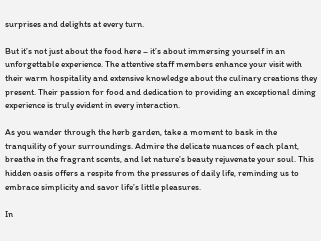surprises and delights at every turn.

But it’s not just about the food here – it’s about immersing yourself in an unforgettable experience. The attentive staff members enhance your visit with their warm hospitality and extensive knowledge about the culinary creations they present. Their passion for food and dedication to providing an exceptional dining experience is truly evident in every interaction.

As you wander through the herb garden, take a moment to bask in the tranquility of your surroundings. Admire the delicate nuances of each plant, breathe in the fragrant scents, and let nature’s beauty rejuvenate your soul. This hidden oasis offers a respite from the pressures of daily life, reminding us to embrace simplicity and savor life’s little pleasures.

In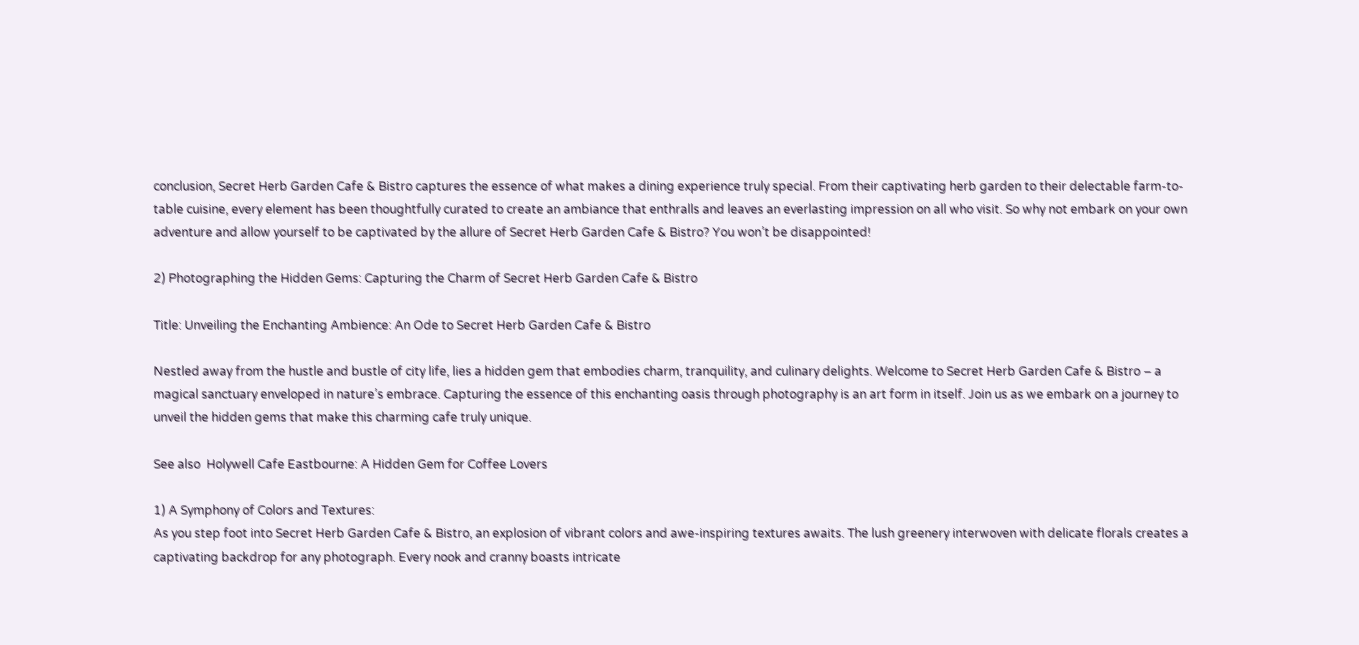conclusion, Secret Herb Garden Cafe & Bistro captures the essence of what makes a dining experience truly special. From their captivating herb garden to their delectable farm-to-table cuisine, every element has been thoughtfully curated to create an ambiance that enthralls and leaves an everlasting impression on all who visit. So why not embark on your own adventure and allow yourself to be captivated by the allure of Secret Herb Garden Cafe & Bistro? You won’t be disappointed!

2) Photographing the Hidden Gems: Capturing the Charm of Secret Herb Garden Cafe & Bistro

Title: Unveiling the Enchanting Ambience: An Ode to Secret Herb Garden Cafe & Bistro

Nestled away from the hustle and bustle of city life, lies a hidden gem that embodies charm, tranquility, and culinary delights. Welcome to Secret Herb Garden Cafe & Bistro – a magical sanctuary enveloped in nature’s embrace. Capturing the essence of this enchanting oasis through photography is an art form in itself. Join us as we embark on a journey to unveil the hidden gems that make this charming cafe truly unique.

See also  Holywell Cafe Eastbourne: A Hidden Gem for Coffee Lovers

1) A Symphony of Colors and Textures:
As you step foot into Secret Herb Garden Cafe & Bistro, an explosion of vibrant colors and awe-inspiring textures awaits. The lush greenery interwoven with delicate florals creates a captivating backdrop for any photograph. Every nook and cranny boasts intricate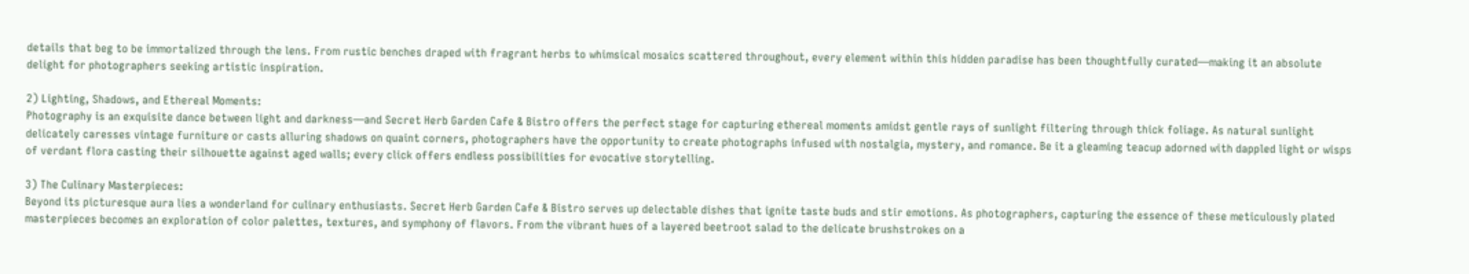details that beg to be immortalized through the lens. From rustic benches draped with fragrant herbs to whimsical mosaics scattered throughout, every element within this hidden paradise has been thoughtfully curated—making it an absolute delight for photographers seeking artistic inspiration.

2) Lighting, Shadows, and Ethereal Moments:
Photography is an exquisite dance between light and darkness—and Secret Herb Garden Cafe & Bistro offers the perfect stage for capturing ethereal moments amidst gentle rays of sunlight filtering through thick foliage. As natural sunlight delicately caresses vintage furniture or casts alluring shadows on quaint corners, photographers have the opportunity to create photographs infused with nostalgia, mystery, and romance. Be it a gleaming teacup adorned with dappled light or wisps of verdant flora casting their silhouette against aged walls; every click offers endless possibilities for evocative storytelling.

3) The Culinary Masterpieces:
Beyond its picturesque aura lies a wonderland for culinary enthusiasts. Secret Herb Garden Cafe & Bistro serves up delectable dishes that ignite taste buds and stir emotions. As photographers, capturing the essence of these meticulously plated masterpieces becomes an exploration of color palettes, textures, and symphony of flavors. From the vibrant hues of a layered beetroot salad to the delicate brushstrokes on a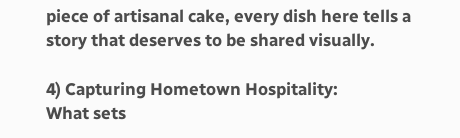piece of artisanal cake, every dish here tells a story that deserves to be shared visually.

4) Capturing Hometown Hospitality:
What sets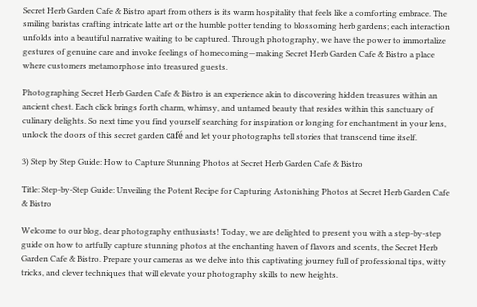Secret Herb Garden Cafe & Bistro apart from others is its warm hospitality that feels like a comforting embrace. The smiling baristas crafting intricate latte art or the humble potter tending to blossoming herb gardens; each interaction unfolds into a beautiful narrative waiting to be captured. Through photography, we have the power to immortalize gestures of genuine care and invoke feelings of homecoming—making Secret Herb Garden Cafe & Bistro a place where customers metamorphose into treasured guests.

Photographing Secret Herb Garden Cafe & Bistro is an experience akin to discovering hidden treasures within an ancient chest. Each click brings forth charm, whimsy, and untamed beauty that resides within this sanctuary of culinary delights. So next time you find yourself searching for inspiration or longing for enchantment in your lens, unlock the doors of this secret garden café and let your photographs tell stories that transcend time itself.

3) Step by Step Guide: How to Capture Stunning Photos at Secret Herb Garden Cafe & Bistro

Title: Step-by-Step Guide: Unveiling the Potent Recipe for Capturing Astonishing Photos at Secret Herb Garden Cafe & Bistro

Welcome to our blog, dear photography enthusiasts! Today, we are delighted to present you with a step-by-step guide on how to artfully capture stunning photos at the enchanting haven of flavors and scents, the Secret Herb Garden Cafe & Bistro. Prepare your cameras as we delve into this captivating journey full of professional tips, witty tricks, and clever techniques that will elevate your photography skills to new heights.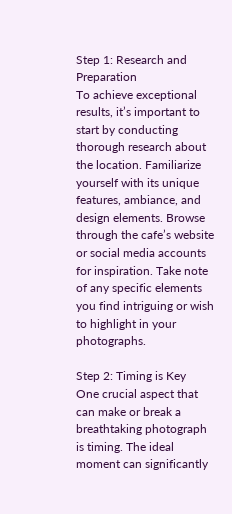Step 1: Research and Preparation
To achieve exceptional results, it’s important to start by conducting thorough research about the location. Familiarize yourself with its unique features, ambiance, and design elements. Browse through the cafe’s website or social media accounts for inspiration. Take note of any specific elements you find intriguing or wish to highlight in your photographs.

Step 2: Timing is Key
One crucial aspect that can make or break a breathtaking photograph is timing. The ideal moment can significantly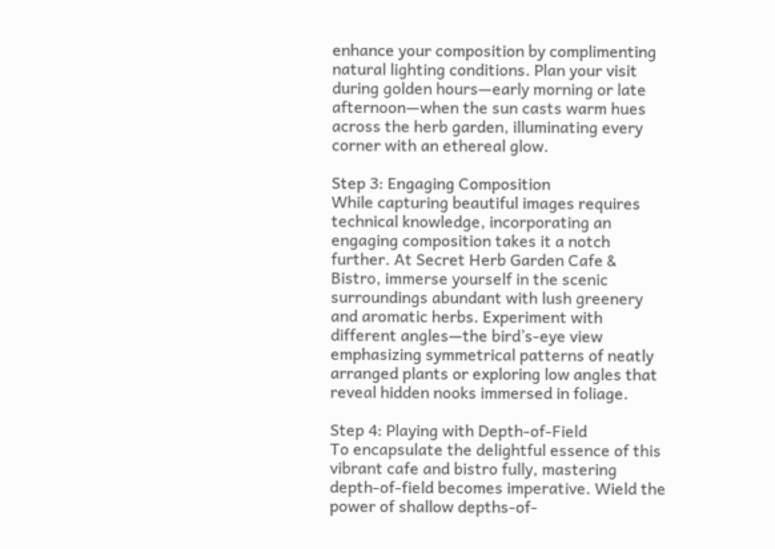enhance your composition by complimenting natural lighting conditions. Plan your visit during golden hours—early morning or late afternoon—when the sun casts warm hues across the herb garden, illuminating every corner with an ethereal glow.

Step 3: Engaging Composition
While capturing beautiful images requires technical knowledge, incorporating an engaging composition takes it a notch further. At Secret Herb Garden Cafe & Bistro, immerse yourself in the scenic surroundings abundant with lush greenery and aromatic herbs. Experiment with different angles—the bird’s-eye view emphasizing symmetrical patterns of neatly arranged plants or exploring low angles that reveal hidden nooks immersed in foliage.

Step 4: Playing with Depth-of-Field
To encapsulate the delightful essence of this vibrant cafe and bistro fully, mastering depth-of-field becomes imperative. Wield the power of shallow depths-of-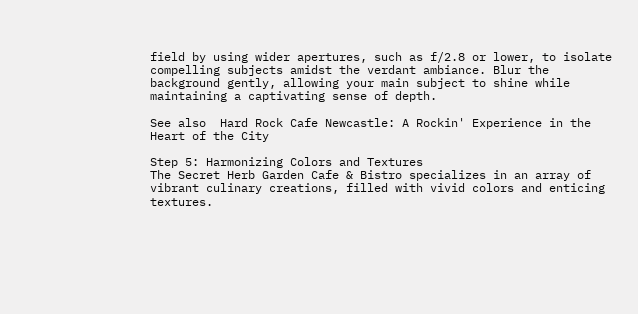field by using wider apertures, such as f/2.8 or lower, to isolate compelling subjects amidst the verdant ambiance. Blur the background gently, allowing your main subject to shine while maintaining a captivating sense of depth.

See also  Hard Rock Cafe Newcastle: A Rockin' Experience in the Heart of the City

Step 5: Harmonizing Colors and Textures
The Secret Herb Garden Cafe & Bistro specializes in an array of vibrant culinary creations, filled with vivid colors and enticing textures.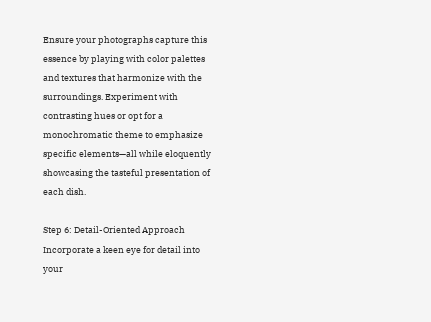Ensure your photographs capture this essence by playing with color palettes and textures that harmonize with the surroundings. Experiment with contrasting hues or opt for a monochromatic theme to emphasize specific elements—all while eloquently showcasing the tasteful presentation of each dish.

Step 6: Detail-Oriented Approach
Incorporate a keen eye for detail into your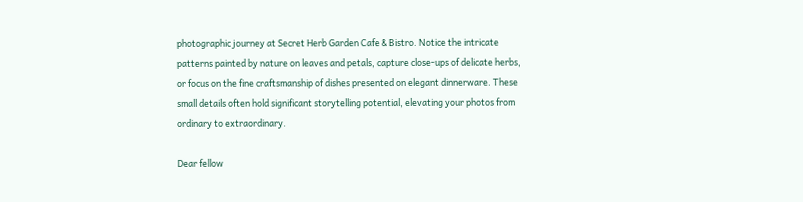photographic journey at Secret Herb Garden Cafe & Bistro. Notice the intricate patterns painted by nature on leaves and petals, capture close-ups of delicate herbs, or focus on the fine craftsmanship of dishes presented on elegant dinnerware. These small details often hold significant storytelling potential, elevating your photos from ordinary to extraordinary.

Dear fellow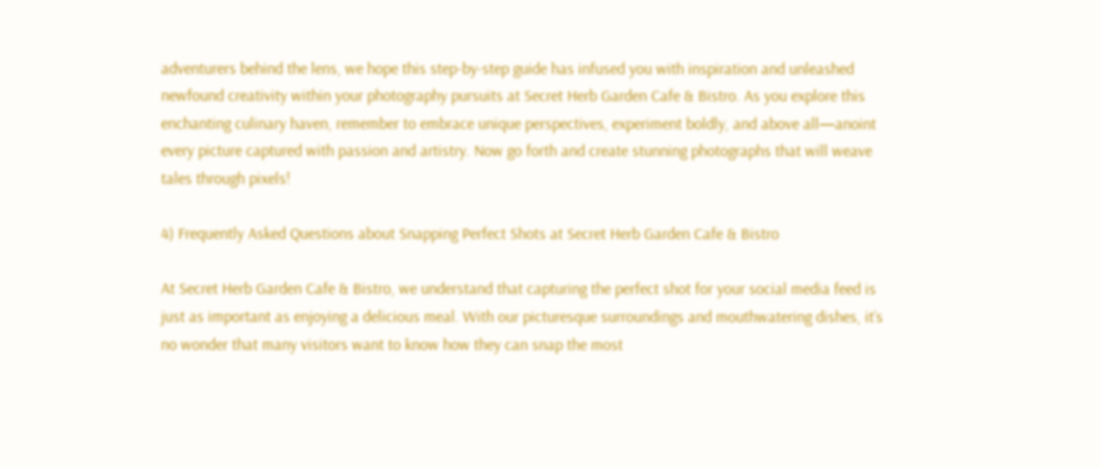adventurers behind the lens, we hope this step-by-step guide has infused you with inspiration and unleashed newfound creativity within your photography pursuits at Secret Herb Garden Cafe & Bistro. As you explore this enchanting culinary haven, remember to embrace unique perspectives, experiment boldly, and above all—anoint every picture captured with passion and artistry. Now go forth and create stunning photographs that will weave tales through pixels!

4) Frequently Asked Questions about Snapping Perfect Shots at Secret Herb Garden Cafe & Bistro

At Secret Herb Garden Cafe & Bistro, we understand that capturing the perfect shot for your social media feed is just as important as enjoying a delicious meal. With our picturesque surroundings and mouthwatering dishes, it’s no wonder that many visitors want to know how they can snap the most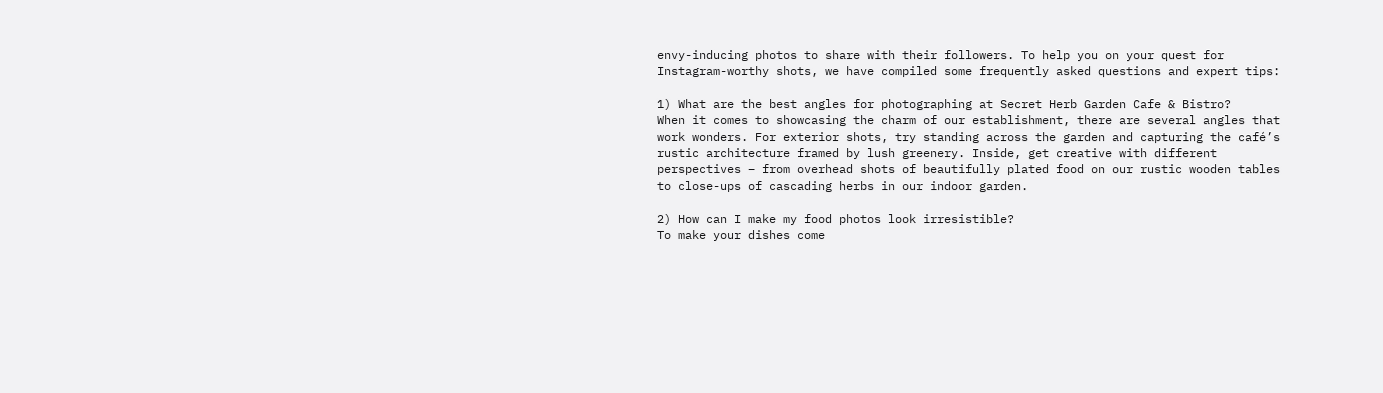envy-inducing photos to share with their followers. To help you on your quest for Instagram-worthy shots, we have compiled some frequently asked questions and expert tips:

1) What are the best angles for photographing at Secret Herb Garden Cafe & Bistro?
When it comes to showcasing the charm of our establishment, there are several angles that work wonders. For exterior shots, try standing across the garden and capturing the café’s rustic architecture framed by lush greenery. Inside, get creative with different perspectives – from overhead shots of beautifully plated food on our rustic wooden tables to close-ups of cascading herbs in our indoor garden.

2) How can I make my food photos look irresistible?
To make your dishes come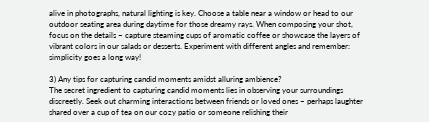alive in photographs, natural lighting is key. Choose a table near a window or head to our outdoor seating area during daytime for those dreamy rays. When composing your shot, focus on the details – capture steaming cups of aromatic coffee or showcase the layers of vibrant colors in our salads or desserts. Experiment with different angles and remember: simplicity goes a long way!

3) Any tips for capturing candid moments amidst alluring ambience?
The secret ingredient to capturing candid moments lies in observing your surroundings discreetly. Seek out charming interactions between friends or loved ones – perhaps laughter shared over a cup of tea on our cozy patio or someone relishing their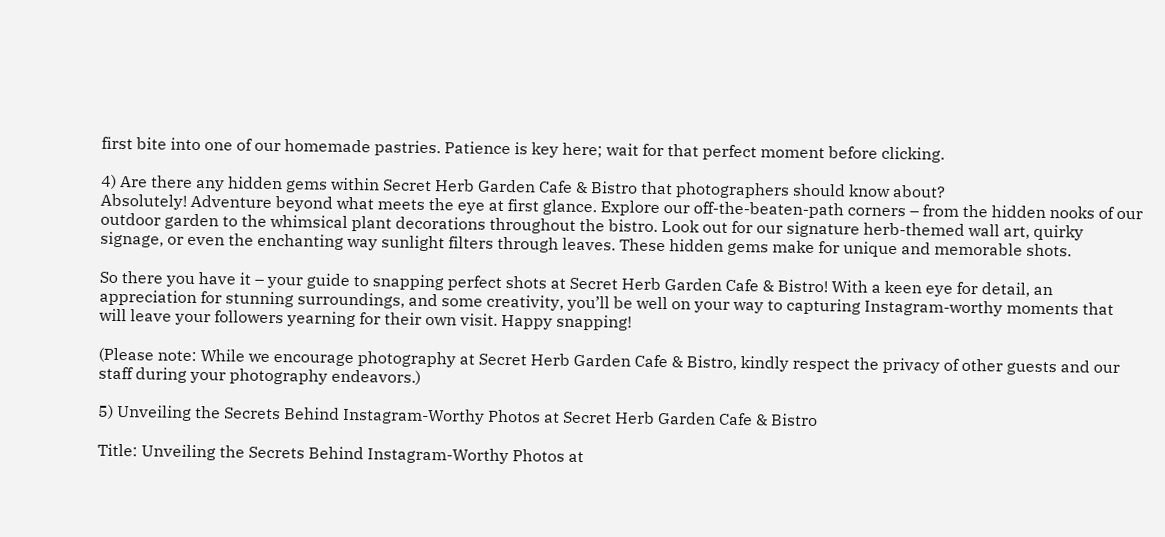first bite into one of our homemade pastries. Patience is key here; wait for that perfect moment before clicking.

4) Are there any hidden gems within Secret Herb Garden Cafe & Bistro that photographers should know about?
Absolutely! Adventure beyond what meets the eye at first glance. Explore our off-the-beaten-path corners – from the hidden nooks of our outdoor garden to the whimsical plant decorations throughout the bistro. Look out for our signature herb-themed wall art, quirky signage, or even the enchanting way sunlight filters through leaves. These hidden gems make for unique and memorable shots.

So there you have it – your guide to snapping perfect shots at Secret Herb Garden Cafe & Bistro! With a keen eye for detail, an appreciation for stunning surroundings, and some creativity, you’ll be well on your way to capturing Instagram-worthy moments that will leave your followers yearning for their own visit. Happy snapping!

(Please note: While we encourage photography at Secret Herb Garden Cafe & Bistro, kindly respect the privacy of other guests and our staff during your photography endeavors.)

5) Unveiling the Secrets Behind Instagram-Worthy Photos at Secret Herb Garden Cafe & Bistro

Title: Unveiling the Secrets Behind Instagram-Worthy Photos at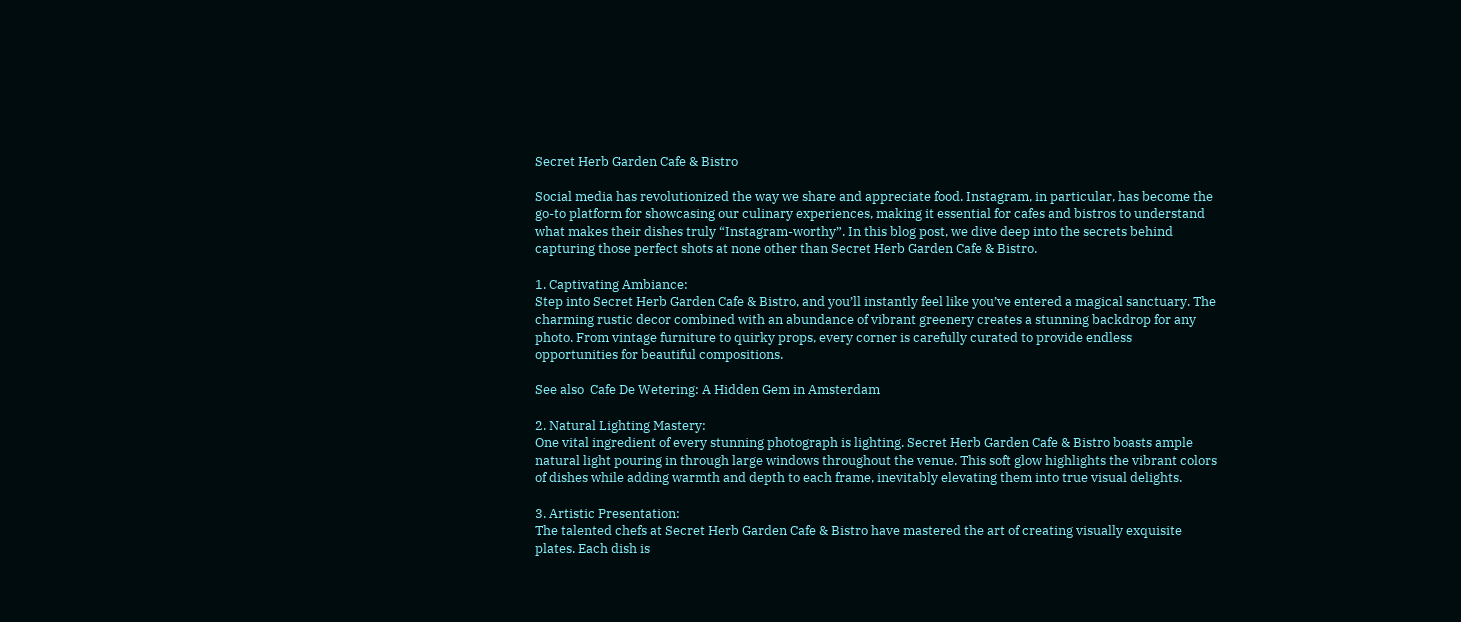Secret Herb Garden Cafe & Bistro

Social media has revolutionized the way we share and appreciate food. Instagram, in particular, has become the go-to platform for showcasing our culinary experiences, making it essential for cafes and bistros to understand what makes their dishes truly “Instagram-worthy”. In this blog post, we dive deep into the secrets behind capturing those perfect shots at none other than Secret Herb Garden Cafe & Bistro.

1. Captivating Ambiance:
Step into Secret Herb Garden Cafe & Bistro, and you’ll instantly feel like you’ve entered a magical sanctuary. The charming rustic decor combined with an abundance of vibrant greenery creates a stunning backdrop for any photo. From vintage furniture to quirky props, every corner is carefully curated to provide endless opportunities for beautiful compositions.

See also  Cafe De Wetering: A Hidden Gem in Amsterdam

2. Natural Lighting Mastery:
One vital ingredient of every stunning photograph is lighting. Secret Herb Garden Cafe & Bistro boasts ample natural light pouring in through large windows throughout the venue. This soft glow highlights the vibrant colors of dishes while adding warmth and depth to each frame, inevitably elevating them into true visual delights.

3. Artistic Presentation:
The talented chefs at Secret Herb Garden Cafe & Bistro have mastered the art of creating visually exquisite plates. Each dish is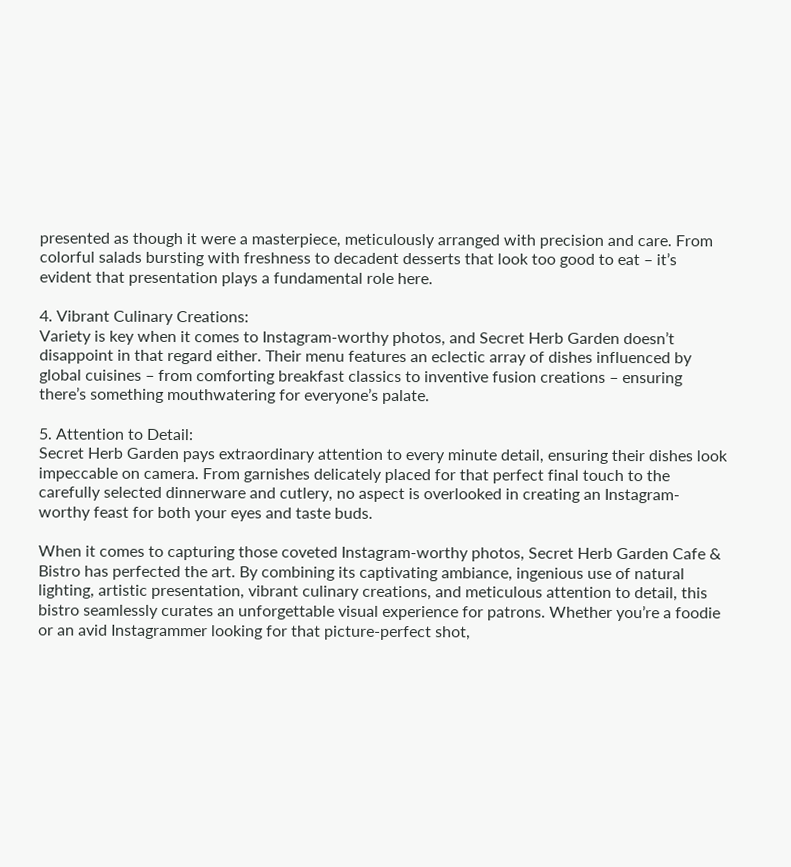presented as though it were a masterpiece, meticulously arranged with precision and care. From colorful salads bursting with freshness to decadent desserts that look too good to eat – it’s evident that presentation plays a fundamental role here.

4. Vibrant Culinary Creations:
Variety is key when it comes to Instagram-worthy photos, and Secret Herb Garden doesn’t disappoint in that regard either. Their menu features an eclectic array of dishes influenced by global cuisines – from comforting breakfast classics to inventive fusion creations – ensuring there’s something mouthwatering for everyone’s palate.

5. Attention to Detail:
Secret Herb Garden pays extraordinary attention to every minute detail, ensuring their dishes look impeccable on camera. From garnishes delicately placed for that perfect final touch to the carefully selected dinnerware and cutlery, no aspect is overlooked in creating an Instagram-worthy feast for both your eyes and taste buds.

When it comes to capturing those coveted Instagram-worthy photos, Secret Herb Garden Cafe & Bistro has perfected the art. By combining its captivating ambiance, ingenious use of natural lighting, artistic presentation, vibrant culinary creations, and meticulous attention to detail, this bistro seamlessly curates an unforgettable visual experience for patrons. Whether you’re a foodie or an avid Instagrammer looking for that picture-perfect shot,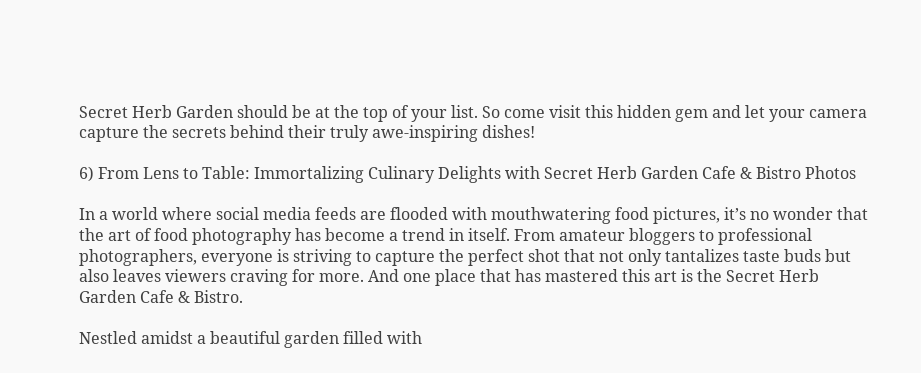Secret Herb Garden should be at the top of your list. So come visit this hidden gem and let your camera capture the secrets behind their truly awe-inspiring dishes!

6) From Lens to Table: Immortalizing Culinary Delights with Secret Herb Garden Cafe & Bistro Photos

In a world where social media feeds are flooded with mouthwatering food pictures, it’s no wonder that the art of food photography has become a trend in itself. From amateur bloggers to professional photographers, everyone is striving to capture the perfect shot that not only tantalizes taste buds but also leaves viewers craving for more. And one place that has mastered this art is the Secret Herb Garden Cafe & Bistro.

Nestled amidst a beautiful garden filled with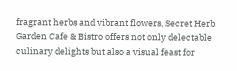fragrant herbs and vibrant flowers, Secret Herb Garden Cafe & Bistro offers not only delectable culinary delights but also a visual feast for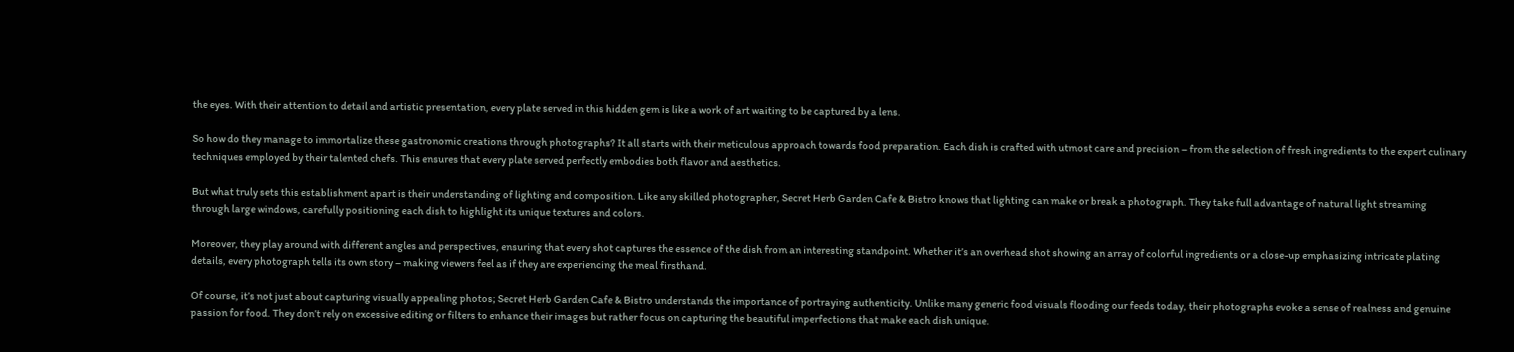the eyes. With their attention to detail and artistic presentation, every plate served in this hidden gem is like a work of art waiting to be captured by a lens.

So how do they manage to immortalize these gastronomic creations through photographs? It all starts with their meticulous approach towards food preparation. Each dish is crafted with utmost care and precision – from the selection of fresh ingredients to the expert culinary techniques employed by their talented chefs. This ensures that every plate served perfectly embodies both flavor and aesthetics.

But what truly sets this establishment apart is their understanding of lighting and composition. Like any skilled photographer, Secret Herb Garden Cafe & Bistro knows that lighting can make or break a photograph. They take full advantage of natural light streaming through large windows, carefully positioning each dish to highlight its unique textures and colors.

Moreover, they play around with different angles and perspectives, ensuring that every shot captures the essence of the dish from an interesting standpoint. Whether it’s an overhead shot showing an array of colorful ingredients or a close-up emphasizing intricate plating details, every photograph tells its own story – making viewers feel as if they are experiencing the meal firsthand.

Of course, it’s not just about capturing visually appealing photos; Secret Herb Garden Cafe & Bistro understands the importance of portraying authenticity. Unlike many generic food visuals flooding our feeds today, their photographs evoke a sense of realness and genuine passion for food. They don’t rely on excessive editing or filters to enhance their images but rather focus on capturing the beautiful imperfections that make each dish unique.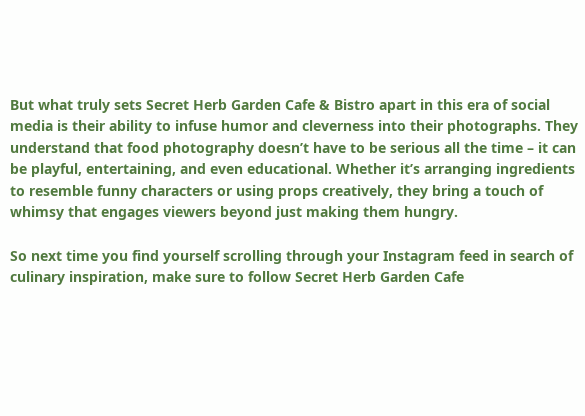But what truly sets Secret Herb Garden Cafe & Bistro apart in this era of social media is their ability to infuse humor and cleverness into their photographs. They understand that food photography doesn’t have to be serious all the time – it can be playful, entertaining, and even educational. Whether it’s arranging ingredients to resemble funny characters or using props creatively, they bring a touch of whimsy that engages viewers beyond just making them hungry.

So next time you find yourself scrolling through your Instagram feed in search of culinary inspiration, make sure to follow Secret Herb Garden Cafe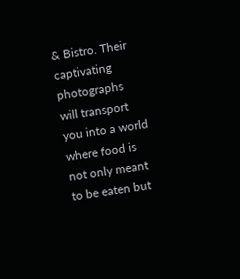& Bistro. Their captivating photographs will transport you into a world where food is not only meant to be eaten but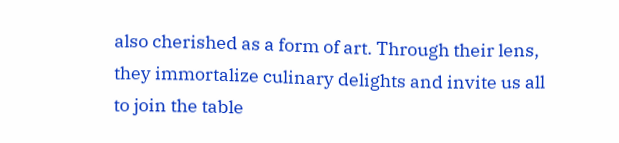also cherished as a form of art. Through their lens, they immortalize culinary delights and invite us all to join the table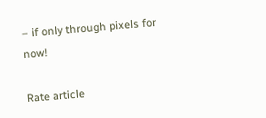– if only through pixels for now!

Rate article